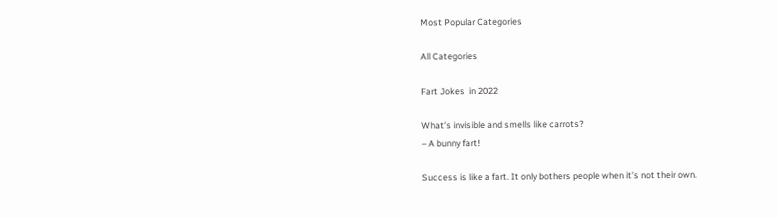Most Popular Categories

All Categories

Fart Jokes  in 2022

What’s invisible and smells like carrots?
– A bunny fart!

Success is like a fart. It only bothers people when it’s not their own.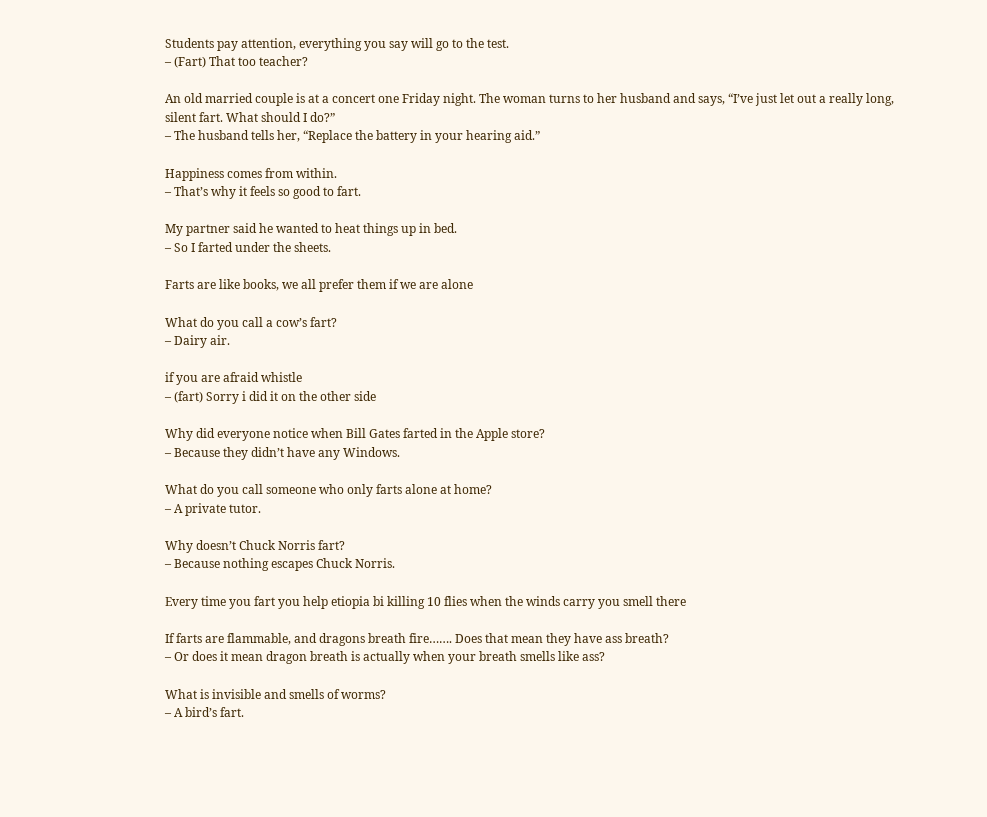Students pay attention, everything you say will go to the test.
– (Fart) That too teacher?

An old married couple is at a concert one Friday night. The woman turns to her husband and says, “I’ve just let out a really long, silent fart. What should I do?”
– The husband tells her, “Replace the battery in your hearing aid.”

Happiness comes from within.
– That’s why it feels so good to fart.

My partner said he wanted to heat things up in bed.
– So I farted under the sheets.

Farts are like books, we all prefer them if we are alone

What do you call a cow’s fart?
– Dairy air.

if you are afraid whistle
– (fart) Sorry i did it on the other side

Why did everyone notice when Bill Gates farted in the Apple store?
– Because they didn’t have any Windows.

What do you call someone who only farts alone at home?
– A private tutor.

Why doesn’t Chuck Norris fart?
– Because nothing escapes Chuck Norris.

Every time you fart you help etiopia bi killing 10 flies when the winds carry you smell there

If farts are flammable, and dragons breath fire……. Does that mean they have ass breath?
– Or does it mean dragon breath is actually when your breath smells like ass?

What is invisible and smells of worms?
– A bird’s fart.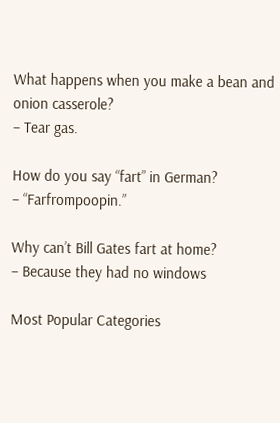What happens when you make a bean and onion casserole?
– Tear gas.

How do you say “fart” in German?
– “Farfrompoopin.”

Why can’t Bill Gates fart at home?
– Because they had no windows

Most Popular Categories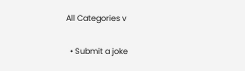All Categories v

  • Submit a joke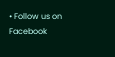• Follow us on Facebook